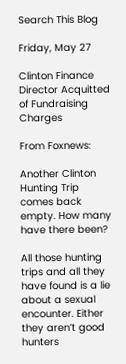Search This Blog

Friday, May 27

Clinton Finance Director Acquitted of Fundraising Charges

From Foxnews:

Another Clinton Hunting Trip comes back empty. How many have there been?

All those hunting trips and all they have found is a lie about a sexual encounter. Either they aren’t good hunters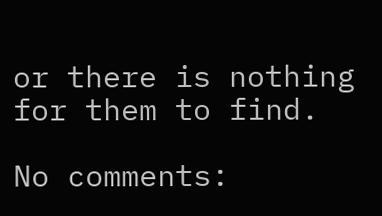or there is nothing for them to find.

No comments: